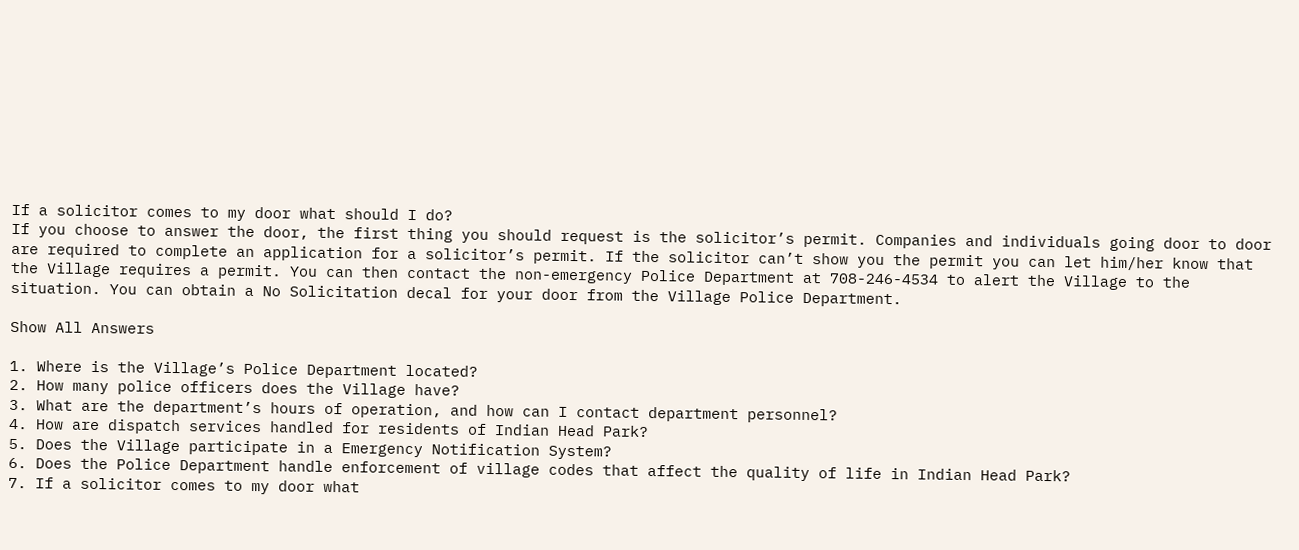If a solicitor comes to my door what should I do?
If you choose to answer the door, the first thing you should request is the solicitor’s permit. Companies and individuals going door to door are required to complete an application for a solicitor’s permit. If the solicitor can’t show you the permit you can let him/her know that the Village requires a permit. You can then contact the non-emergency Police Department at 708-246-4534 to alert the Village to the situation. You can obtain a No Solicitation decal for your door from the Village Police Department.

Show All Answers

1. Where is the Village’s Police Department located?
2. How many police officers does the Village have?
3. What are the department’s hours of operation, and how can I contact department personnel?
4. How are dispatch services handled for residents of Indian Head Park?
5. Does the Village participate in a Emergency Notification System?
6. Does the Police Department handle enforcement of village codes that affect the quality of life in Indian Head Park?
7. If a solicitor comes to my door what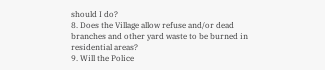should I do?
8. Does the Village allow refuse and/or dead branches and other yard waste to be burned in residential areas?
9. Will the Police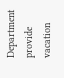Department provide vacation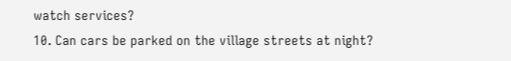watch services?
10. Can cars be parked on the village streets at night?